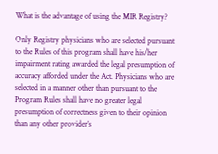What is the advantage of using the MIR Registry?

Only Registry physicians who are selected pursuant to the Rules of this program shall have his/her impairment rating awarded the legal presumption of accuracy afforded under the Act. Physicians who are selected in a manner other than pursuant to the Program Rules shall have no greater legal presumption of correctness given to their opinion than any other provider’s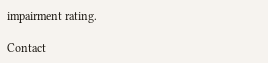impairment rating.

Contact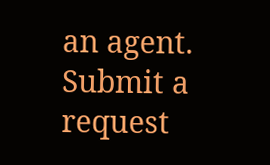an agent. Submit a request